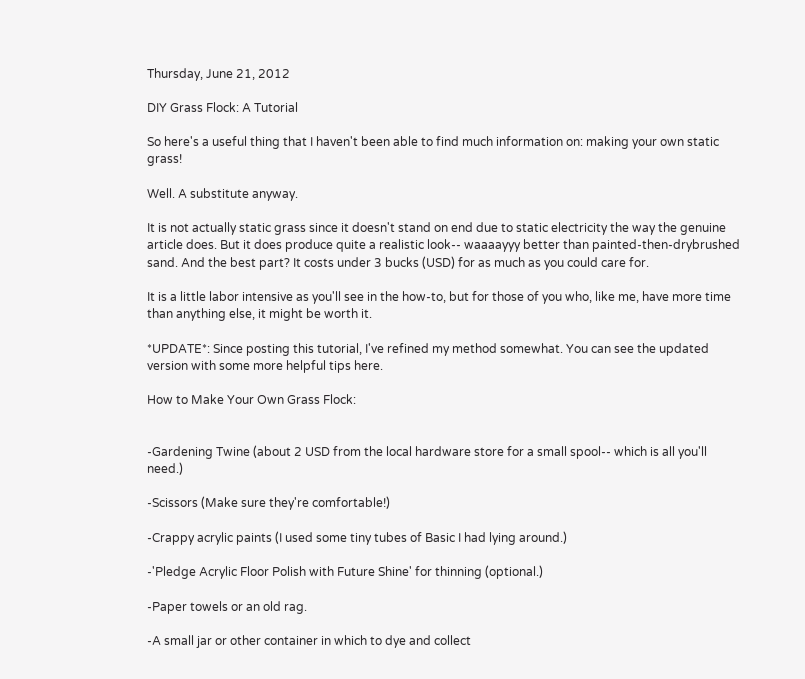Thursday, June 21, 2012

DIY Grass Flock: A Tutorial

So here's a useful thing that I haven't been able to find much information on: making your own static grass!

Well. A substitute anyway.

It is not actually static grass since it doesn't stand on end due to static electricity the way the genuine article does. But it does produce quite a realistic look-- waaaayyy better than painted-then-drybrushed sand. And the best part? It costs under 3 bucks (USD) for as much as you could care for.

It is a little labor intensive as you'll see in the how-to, but for those of you who, like me, have more time than anything else, it might be worth it.

*UPDATE*: Since posting this tutorial, I've refined my method somewhat. You can see the updated version with some more helpful tips here.

How to Make Your Own Grass Flock:


-Gardening Twine (about 2 USD from the local hardware store for a small spool-- which is all you'll need.)

-Scissors (Make sure they're comfortable!)

-Crappy acrylic paints (I used some tiny tubes of Basic I had lying around.)

-'Pledge Acrylic Floor Polish with Future Shine' for thinning (optional.)

-Paper towels or an old rag.

-A small jar or other container in which to dye and collect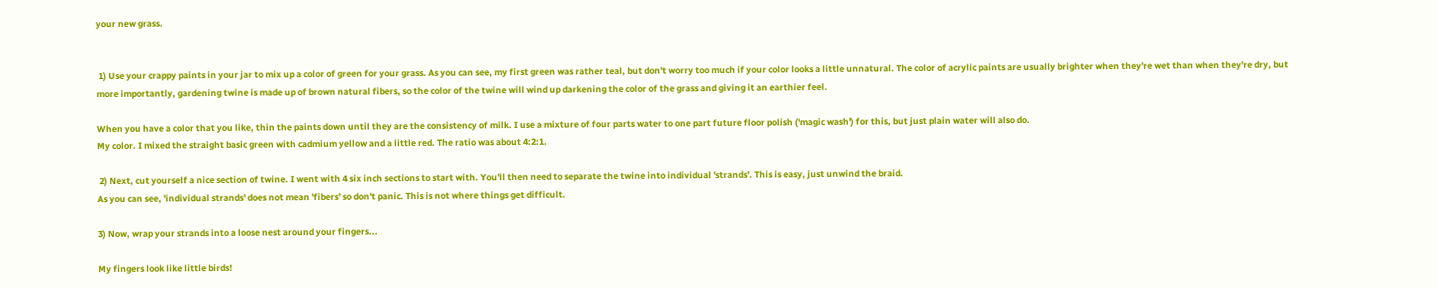your new grass.


 1) Use your crappy paints in your jar to mix up a color of green for your grass. As you can see, my first green was rather teal, but don't worry too much if your color looks a little unnatural. The color of acrylic paints are usually brighter when they're wet than when they're dry, but more importantly, gardening twine is made up of brown natural fibers, so the color of the twine will wind up darkening the color of the grass and giving it an earthier feel.

When you have a color that you like, thin the paints down until they are the consistency of milk. I use a mixture of four parts water to one part future floor polish ('magic wash') for this, but just plain water will also do.
My color. I mixed the straight basic green with cadmium yellow and a little red. The ratio was about 4:2:1.

 2) Next, cut yourself a nice section of twine. I went with 4 six inch sections to start with. You'll then need to separate the twine into individual 'strands'. This is easy, just unwind the braid.
As you can see, 'individual strands' does not mean 'fibers' so don't panic. This is not where things get difficult.

3) Now, wrap your strands into a loose nest around your fingers...

My fingers look like little birds!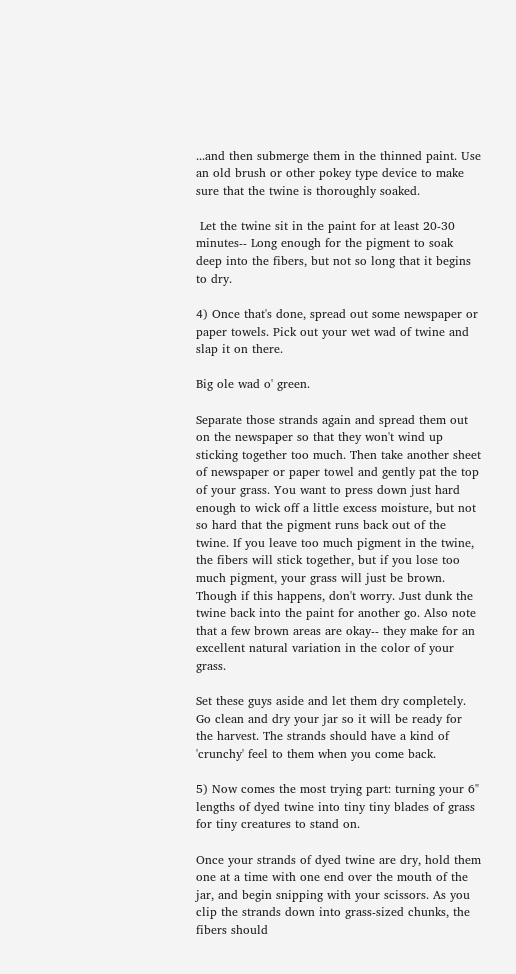...and then submerge them in the thinned paint. Use an old brush or other pokey type device to make sure that the twine is thoroughly soaked.

 Let the twine sit in the paint for at least 20-30 minutes-- Long enough for the pigment to soak deep into the fibers, but not so long that it begins to dry.

4) Once that's done, spread out some newspaper or paper towels. Pick out your wet wad of twine and slap it on there.

Big ole wad o' green.

Separate those strands again and spread them out on the newspaper so that they won't wind up sticking together too much. Then take another sheet of newspaper or paper towel and gently pat the top of your grass. You want to press down just hard enough to wick off a little excess moisture, but not so hard that the pigment runs back out of the twine. If you leave too much pigment in the twine, the fibers will stick together, but if you lose too much pigment, your grass will just be brown. Though if this happens, don't worry. Just dunk the twine back into the paint for another go. Also note that a few brown areas are okay-- they make for an excellent natural variation in the color of your grass.

Set these guys aside and let them dry completely. Go clean and dry your jar so it will be ready for the harvest. The strands should have a kind of 'crunchy' feel to them when you come back.

5) Now comes the most trying part: turning your 6" lengths of dyed twine into tiny tiny blades of grass for tiny creatures to stand on.

Once your strands of dyed twine are dry, hold them one at a time with one end over the mouth of the jar, and begin snipping with your scissors. As you clip the strands down into grass-sized chunks, the fibers should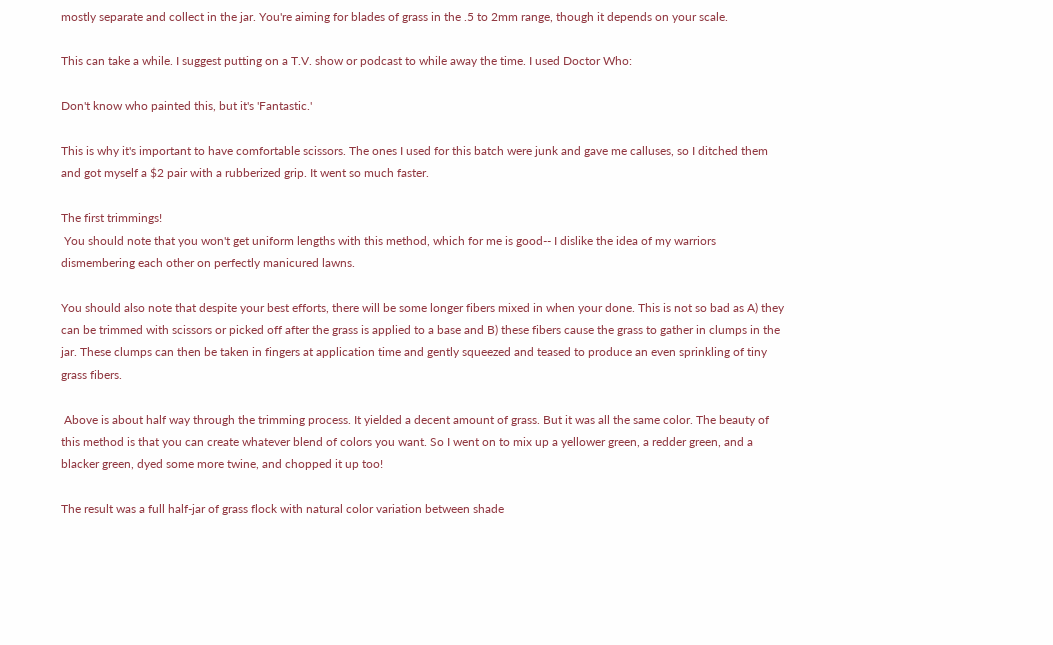mostly separate and collect in the jar. You're aiming for blades of grass in the .5 to 2mm range, though it depends on your scale.

This can take a while. I suggest putting on a T.V. show or podcast to while away the time. I used Doctor Who:

Don't know who painted this, but it's 'Fantastic.'

This is why it's important to have comfortable scissors. The ones I used for this batch were junk and gave me calluses, so I ditched them and got myself a $2 pair with a rubberized grip. It went so much faster.

The first trimmings!
 You should note that you won't get uniform lengths with this method, which for me is good-- I dislike the idea of my warriors dismembering each other on perfectly manicured lawns.

You should also note that despite your best efforts, there will be some longer fibers mixed in when your done. This is not so bad as A) they can be trimmed with scissors or picked off after the grass is applied to a base and B) these fibers cause the grass to gather in clumps in the jar. These clumps can then be taken in fingers at application time and gently squeezed and teased to produce an even sprinkling of tiny grass fibers.

 Above is about half way through the trimming process. It yielded a decent amount of grass. But it was all the same color. The beauty of this method is that you can create whatever blend of colors you want. So I went on to mix up a yellower green, a redder green, and a blacker green, dyed some more twine, and chopped it up too!

The result was a full half-jar of grass flock with natural color variation between shade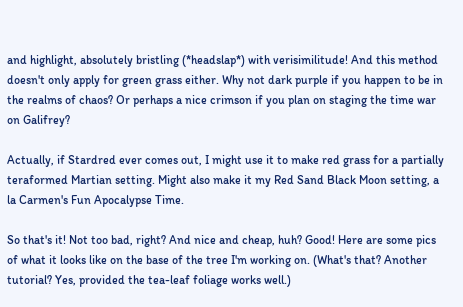and highlight, absolutely bristling (*headslap*) with verisimilitude! And this method doesn't only apply for green grass either. Why not dark purple if you happen to be in the realms of chaos? Or perhaps a nice crimson if you plan on staging the time war on Galifrey?

Actually, if Stardred ever comes out, I might use it to make red grass for a partially teraformed Martian setting. Might also make it my Red Sand Black Moon setting, a la Carmen's Fun Apocalypse Time.

So that's it! Not too bad, right? And nice and cheap, huh? Good! Here are some pics of what it looks like on the base of the tree I'm working on. (What's that? Another tutorial? Yes, provided the tea-leaf foliage works well.)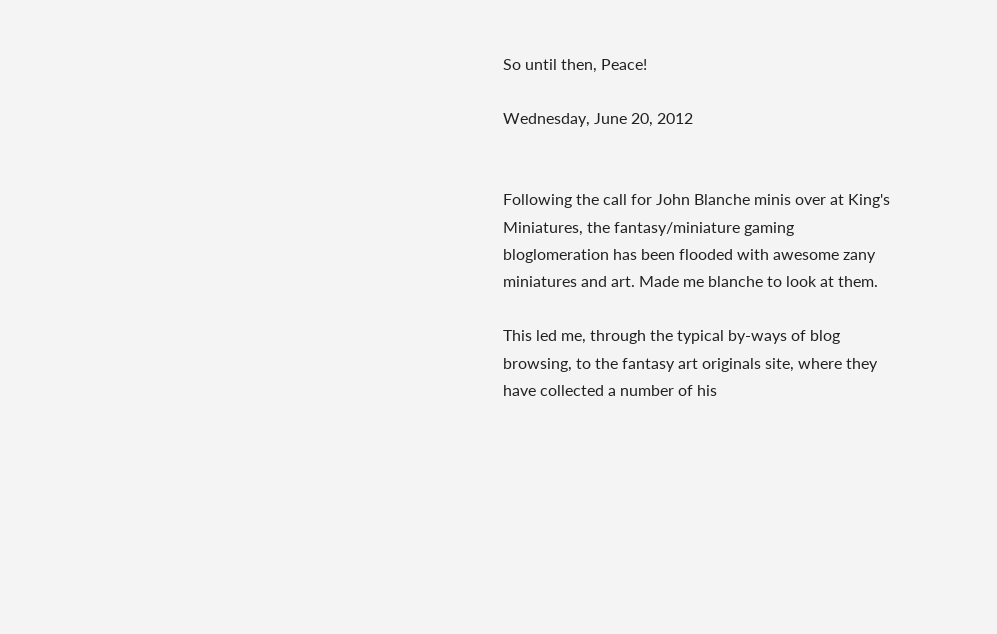So until then, Peace!

Wednesday, June 20, 2012


Following the call for John Blanche minis over at King's Miniatures, the fantasy/miniature gaming bloglomeration has been flooded with awesome zany miniatures and art. Made me blanche to look at them.

This led me, through the typical by-ways of blog browsing, to the fantasy art originals site, where they have collected a number of his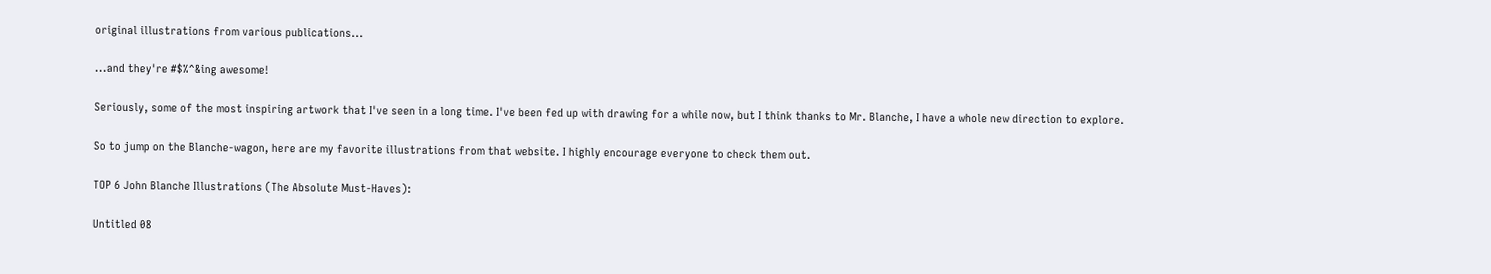original illustrations from various publications...

...and they're #$%^&ing awesome!

Seriously, some of the most inspiring artwork that I've seen in a long time. I've been fed up with drawing for a while now, but I think thanks to Mr. Blanche, I have a whole new direction to explore.

So to jump on the Blanche-wagon, here are my favorite illustrations from that website. I highly encourage everyone to check them out.

TOP 6 John Blanche Illustrations (The Absolute Must-Haves):

Untitled 08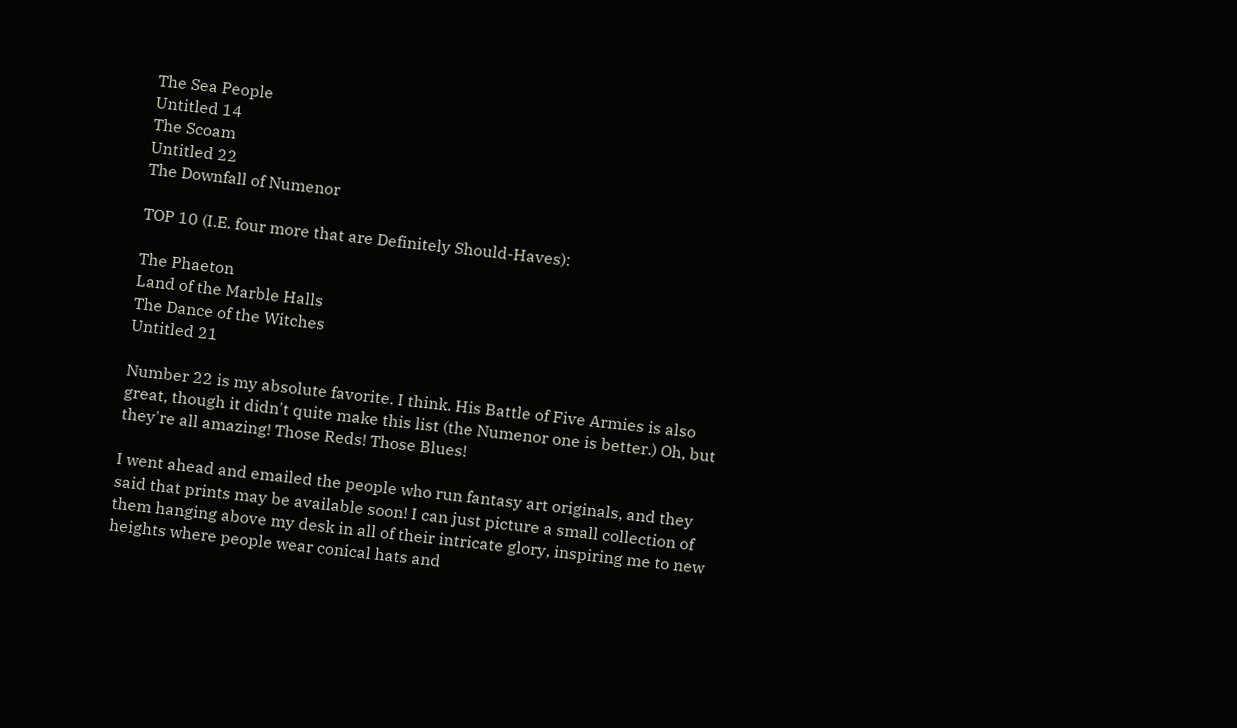The Sea People
Untitled 14
The Scoam
Untitled 22
The Downfall of Numenor

TOP 10 (I.E. four more that are Definitely Should-Haves):

The Phaeton
Land of the Marble Halls
The Dance of the Witches
Untitled 21

Number 22 is my absolute favorite. I think. His Battle of Five Armies is also great, though it didn't quite make this list (the Numenor one is better.) Oh, but they're all amazing! Those Reds! Those Blues!

I went ahead and emailed the people who run fantasy art originals, and they said that prints may be available soon! I can just picture a small collection of them hanging above my desk in all of their intricate glory, inspiring me to new heights where people wear conical hats and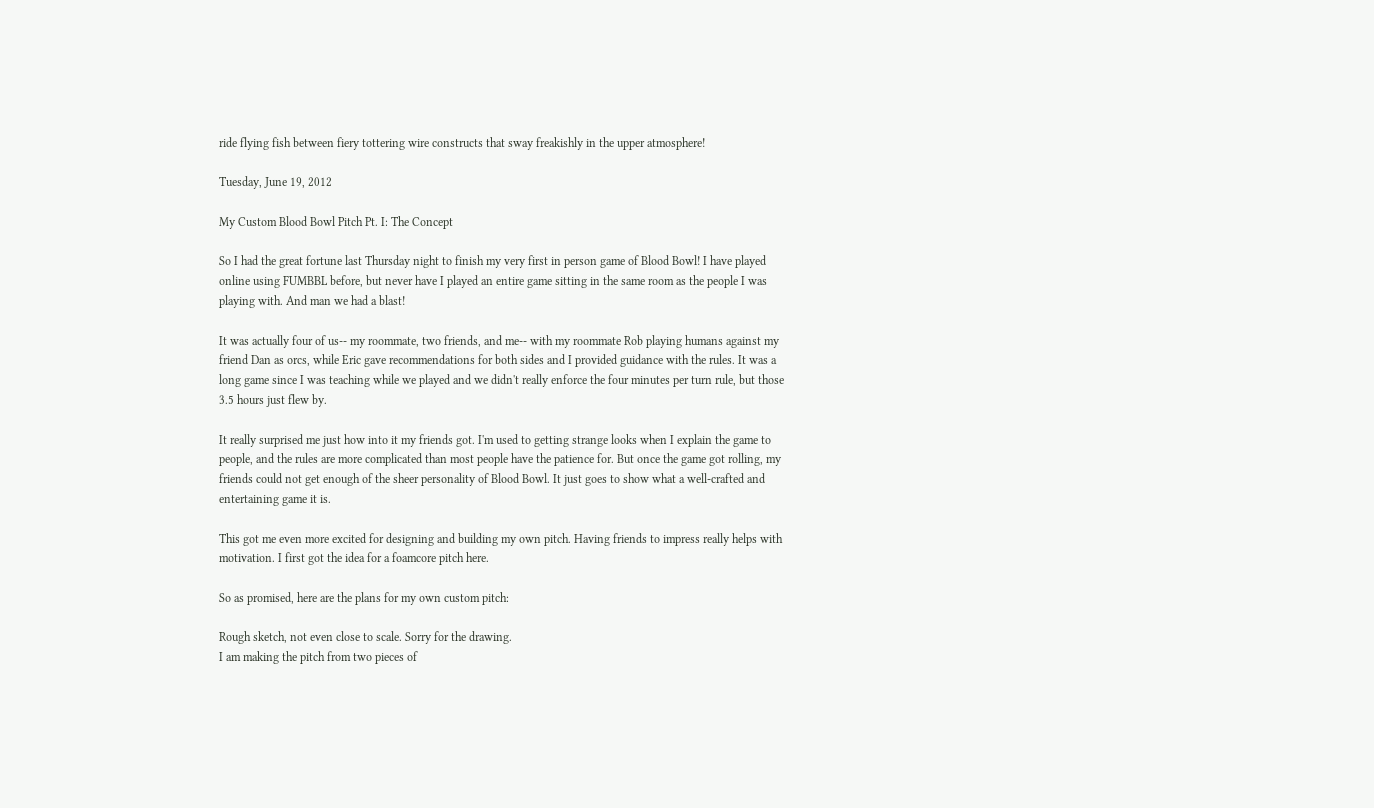ride flying fish between fiery tottering wire constructs that sway freakishly in the upper atmosphere!

Tuesday, June 19, 2012

My Custom Blood Bowl Pitch Pt. I: The Concept

So I had the great fortune last Thursday night to finish my very first in person game of Blood Bowl! I have played online using FUMBBL before, but never have I played an entire game sitting in the same room as the people I was playing with. And man we had a blast!

It was actually four of us-- my roommate, two friends, and me-- with my roommate Rob playing humans against my friend Dan as orcs, while Eric gave recommendations for both sides and I provided guidance with the rules. It was a long game since I was teaching while we played and we didn't really enforce the four minutes per turn rule, but those 3.5 hours just flew by.

It really surprised me just how into it my friends got. I'm used to getting strange looks when I explain the game to people, and the rules are more complicated than most people have the patience for. But once the game got rolling, my friends could not get enough of the sheer personality of Blood Bowl. It just goes to show what a well-crafted and entertaining game it is.

This got me even more excited for designing and building my own pitch. Having friends to impress really helps with motivation. I first got the idea for a foamcore pitch here.

So as promised, here are the plans for my own custom pitch:

Rough sketch, not even close to scale. Sorry for the drawing.
I am making the pitch from two pieces of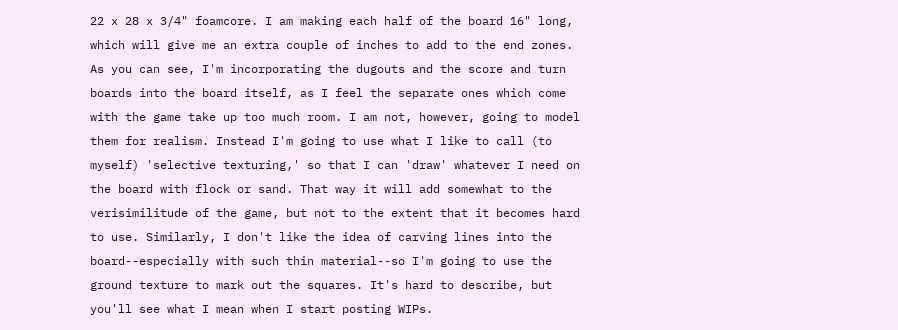22 x 28 x 3/4" foamcore. I am making each half of the board 16" long, which will give me an extra couple of inches to add to the end zones. As you can see, I'm incorporating the dugouts and the score and turn boards into the board itself, as I feel the separate ones which come with the game take up too much room. I am not, however, going to model them for realism. Instead I'm going to use what I like to call (to myself) 'selective texturing,' so that I can 'draw' whatever I need on the board with flock or sand. That way it will add somewhat to the verisimilitude of the game, but not to the extent that it becomes hard to use. Similarly, I don't like the idea of carving lines into the board--especially with such thin material--so I'm going to use the ground texture to mark out the squares. It's hard to describe, but you'll see what I mean when I start posting WIPs.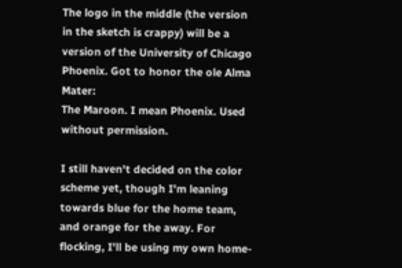The logo in the middle (the version in the sketch is crappy) will be a version of the University of Chicago Phoenix. Got to honor the ole Alma Mater:
The Maroon. I mean Phoenix. Used without permission.

I still haven't decided on the color scheme yet, though I'm leaning towards blue for the home team, and orange for the away. For flocking, I'll be using my own home-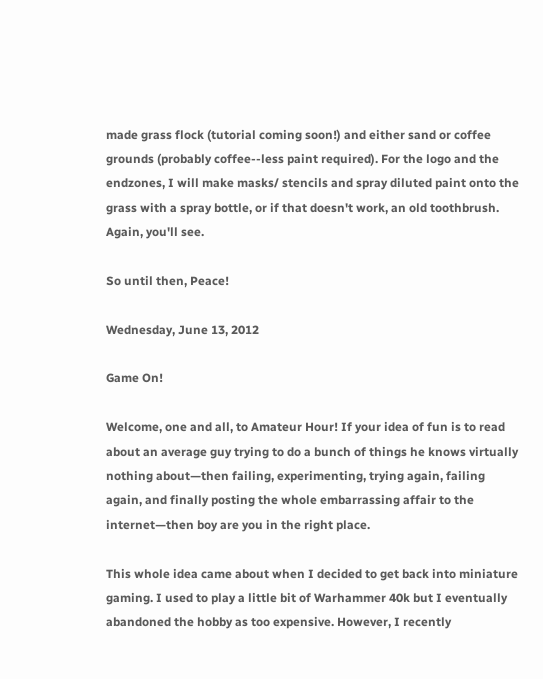made grass flock (tutorial coming soon!) and either sand or coffee grounds (probably coffee--less paint required). For the logo and the endzones, I will make masks/ stencils and spray diluted paint onto the grass with a spray bottle, or if that doesn't work, an old toothbrush. Again, you'll see.

So until then, Peace!

Wednesday, June 13, 2012

Game On!

Welcome, one and all, to Amateur Hour! If your idea of fun is to read about an average guy trying to do a bunch of things he knows virtually nothing about—then failing, experimenting, trying again, failing again, and finally posting the whole embarrassing affair to the internet—then boy are you in the right place.

This whole idea came about when I decided to get back into miniature gaming. I used to play a little bit of Warhammer 40k but I eventually abandoned the hobby as too expensive. However, I recently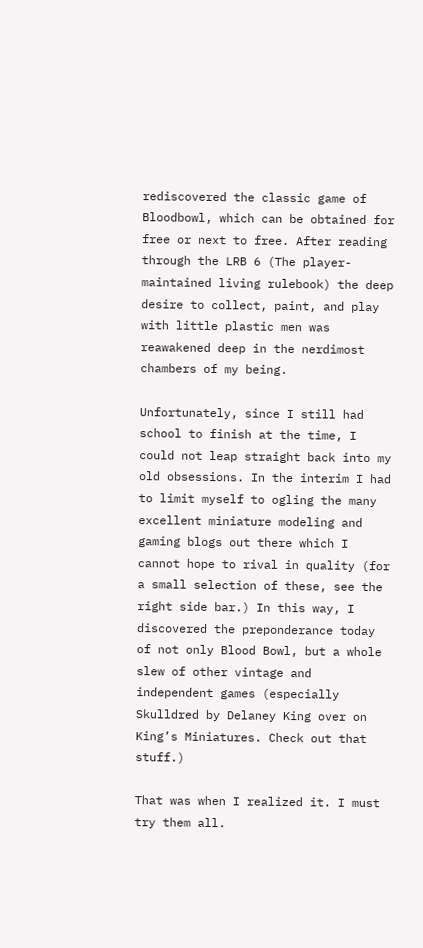rediscovered the classic game of Bloodbowl, which can be obtained for free or next to free. After reading through the LRB 6 (The player-maintained living rulebook) the deep desire to collect, paint, and play with little plastic men was reawakened deep in the nerdimost chambers of my being.

Unfortunately, since I still had school to finish at the time, I could not leap straight back into my old obsessions. In the interim I had to limit myself to ogling the many excellent miniature modeling and gaming blogs out there which I cannot hope to rival in quality (for a small selection of these, see the right side bar.) In this way, I discovered the preponderance today of not only Blood Bowl, but a whole slew of other vintage and independent games (especially Skulldred by Delaney King over on King’s Miniatures. Check out that stuff.)

That was when I realized it. I must try them all.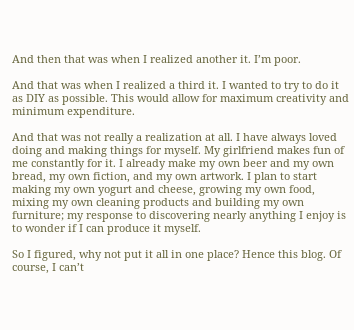And then that was when I realized another it. I’m poor.

And that was when I realized a third it. I wanted to try to do it as DIY as possible. This would allow for maximum creativity and minimum expenditure.

And that was not really a realization at all. I have always loved doing and making things for myself. My girlfriend makes fun of me constantly for it. I already make my own beer and my own bread, my own fiction, and my own artwork. I plan to start making my own yogurt and cheese, growing my own food, mixing my own cleaning products and building my own furniture; my response to discovering nearly anything I enjoy is to wonder if I can produce it myself.

So I figured, why not put it all in one place? Hence this blog. Of course, I can’t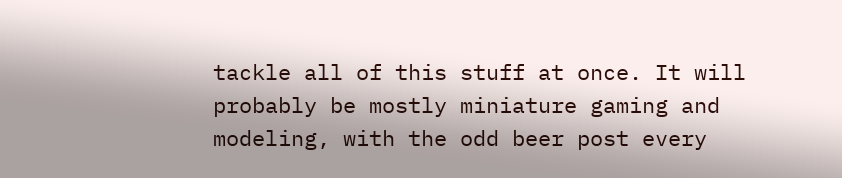tackle all of this stuff at once. It will probably be mostly miniature gaming and modeling, with the odd beer post every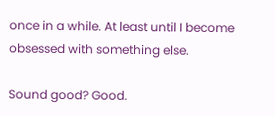once in a while. At least until I become obsessed with something else.

Sound good? Good.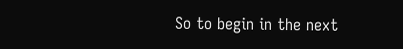So to begin in the next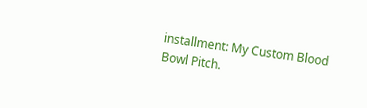installment: My Custom Blood Bowl Pitch.